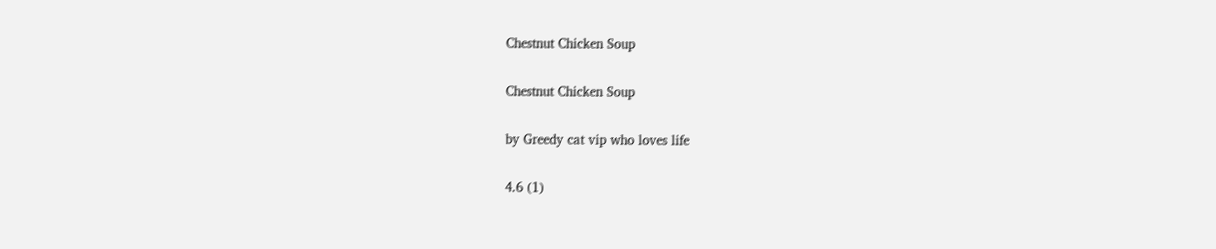Chestnut Chicken Soup

Chestnut Chicken Soup

by Greedy cat vip who loves life

4.6 (1)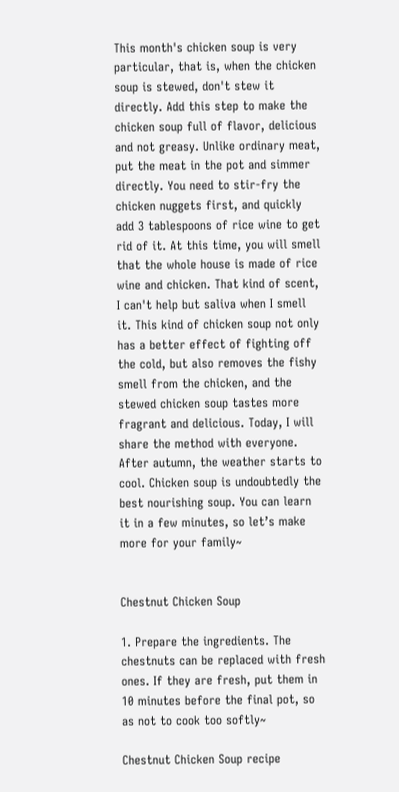This month's chicken soup is very particular, that is, when the chicken soup is stewed, don't stew it directly. Add this step to make the chicken soup full of flavor, delicious and not greasy. Unlike ordinary meat, put the meat in the pot and simmer directly. You need to stir-fry the chicken nuggets first, and quickly add 3 tablespoons of rice wine to get rid of it. At this time, you will smell that the whole house is made of rice wine and chicken. That kind of scent, I can't help but saliva when I smell it. This kind of chicken soup not only has a better effect of fighting off the cold, but also removes the fishy smell from the chicken, and the stewed chicken soup tastes more fragrant and delicious. Today, I will share the method with everyone. After autumn, the weather starts to cool. Chicken soup is undoubtedly the best nourishing soup. You can learn it in a few minutes, so let’s make more for your family~


Chestnut Chicken Soup

1. Prepare the ingredients. The chestnuts can be replaced with fresh ones. If they are fresh, put them in 10 minutes before the final pot, so as not to cook too softly~

Chestnut Chicken Soup recipe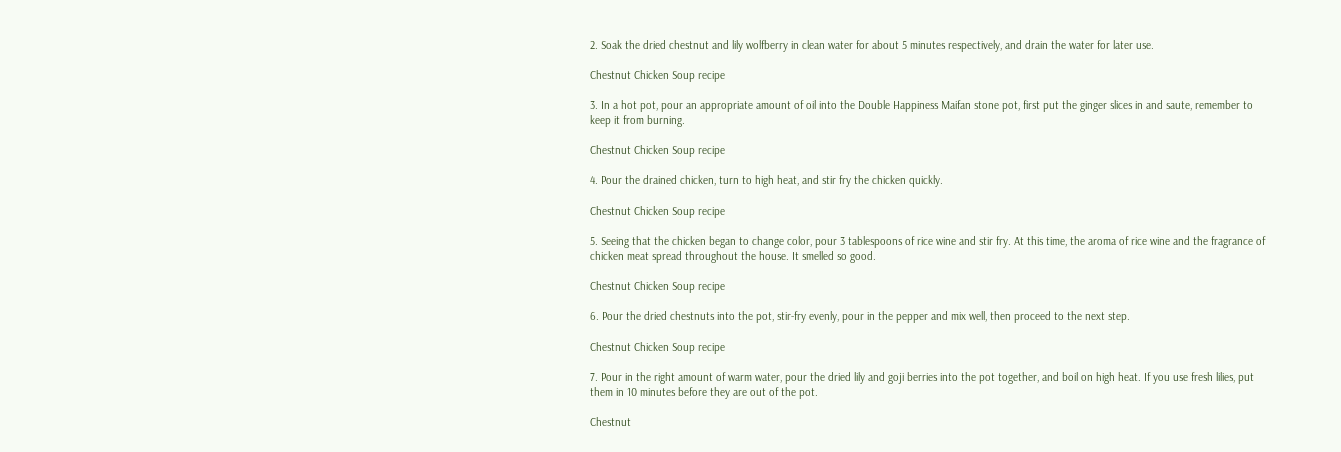2. Soak the dried chestnut and lily wolfberry in clean water for about 5 minutes respectively, and drain the water for later use.

Chestnut Chicken Soup recipe

3. In a hot pot, pour an appropriate amount of oil into the Double Happiness Maifan stone pot, first put the ginger slices in and saute, remember to keep it from burning.

Chestnut Chicken Soup recipe

4. Pour the drained chicken, turn to high heat, and stir fry the chicken quickly.

Chestnut Chicken Soup recipe

5. Seeing that the chicken began to change color, pour 3 tablespoons of rice wine and stir fry. At this time, the aroma of rice wine and the fragrance of chicken meat spread throughout the house. It smelled so good.

Chestnut Chicken Soup recipe

6. Pour the dried chestnuts into the pot, stir-fry evenly, pour in the pepper and mix well, then proceed to the next step.

Chestnut Chicken Soup recipe

7. Pour in the right amount of warm water, pour the dried lily and goji berries into the pot together, and boil on high heat. If you use fresh lilies, put them in 10 minutes before they are out of the pot.

Chestnut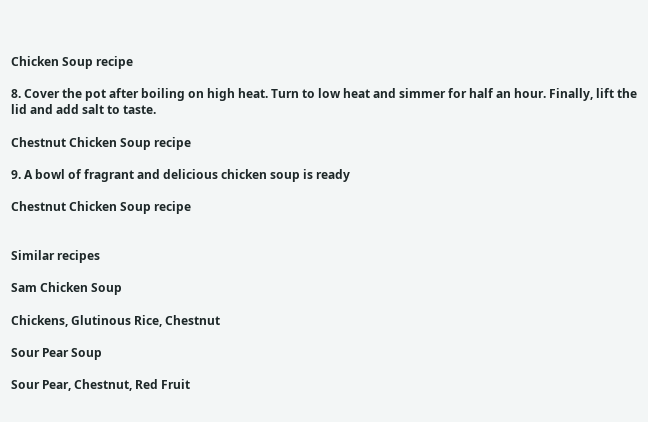Chicken Soup recipe

8. Cover the pot after boiling on high heat. Turn to low heat and simmer for half an hour. Finally, lift the lid and add salt to taste.

Chestnut Chicken Soup recipe

9. A bowl of fragrant and delicious chicken soup is ready

Chestnut Chicken Soup recipe


Similar recipes

Sam Chicken Soup

Chickens, Glutinous Rice, Chestnut

Sour Pear Soup

Sour Pear, Chestnut, Red Fruit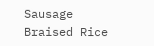Sausage Braised Rice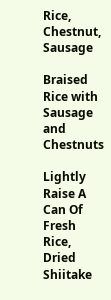Rice, Chestnut, Sausage

Braised Rice with Sausage and Chestnuts

Lightly Raise A Can Of Fresh Rice, Dried Shiitake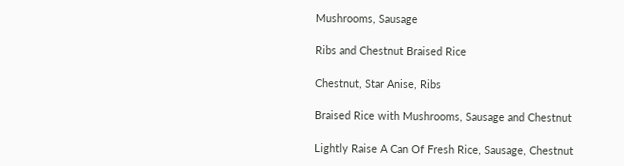Mushrooms, Sausage

Ribs and Chestnut Braised Rice

Chestnut, Star Anise, Ribs

Braised Rice with Mushrooms, Sausage and Chestnut

Lightly Raise A Can Of Fresh Rice, Sausage, Chestnut